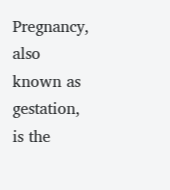Pregnancy, also known as gestation, is the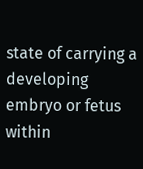state of carrying a developing embryo or fetus within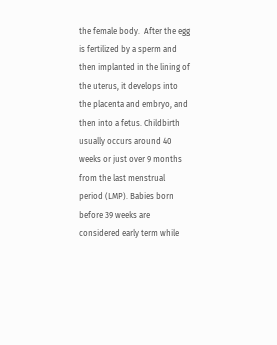the female body.  After the egg is fertilized by a sperm and then implanted in the lining of the uterus, it develops into the placenta and embryo, and then into a fetus. Childbirth  usually occurs around 40 weeks or just over 9 months from the last menstrual period (LMP). Babies born before 39 weeks are considered early term while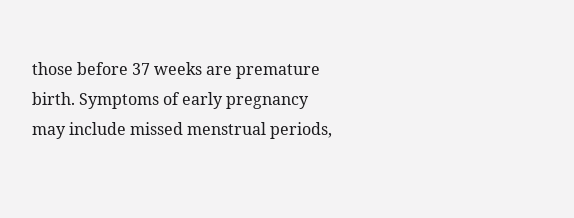those before 37 weeks are premature birth. Symptoms of early pregnancy may include missed menstrual periods,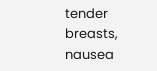tender breasts, nausea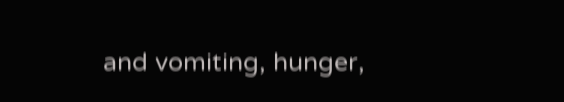and vomiting, hunger,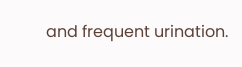and frequent urination.